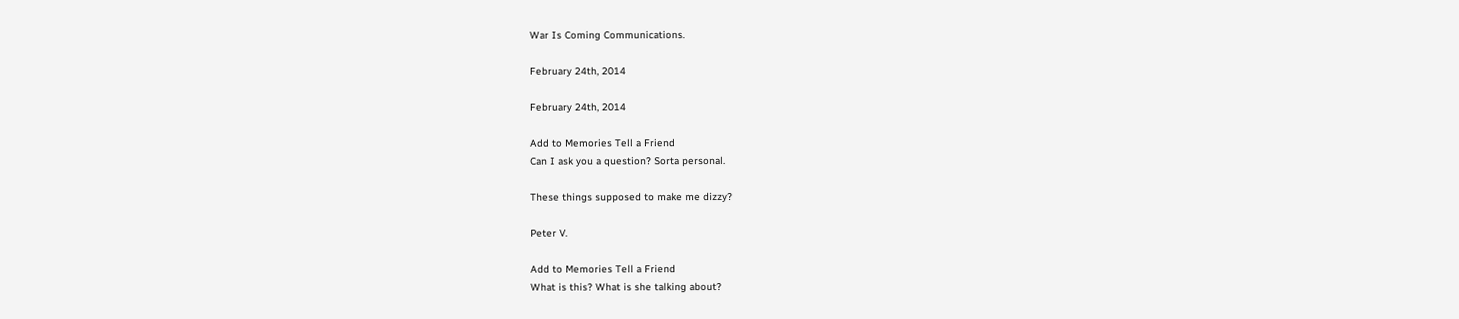War Is Coming Communications.

February 24th, 2014

February 24th, 2014

Add to Memories Tell a Friend
Can I ask you a question? Sorta personal.

These things supposed to make me dizzy?

Peter V.

Add to Memories Tell a Friend
What is this? What is she talking about?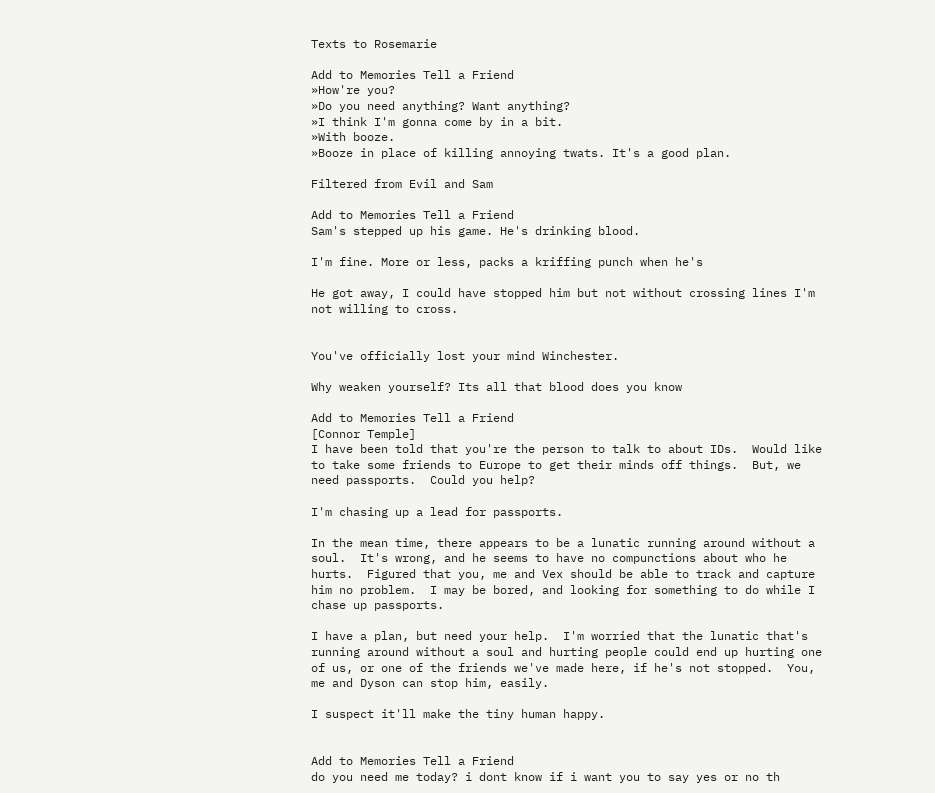Texts to Rosemarie

Add to Memories Tell a Friend
»How're you?
»Do you need anything? Want anything?
»I think I'm gonna come by in a bit.
»With booze.
»Booze in place of killing annoying twats. It's a good plan.

Filtered from Evil and Sam

Add to Memories Tell a Friend
Sam's stepped up his game. He's drinking blood.

I'm fine. More or less, packs a kriffing punch when he's

He got away, I could have stopped him but not without crossing lines I'm not willing to cross.


You've officially lost your mind Winchester.

Why weaken yourself? Its all that blood does you know

Add to Memories Tell a Friend
[Connor Temple]
I have been told that you're the person to talk to about IDs.  Would like to take some friends to Europe to get their minds off things.  But, we need passports.  Could you help?

I'm chasing up a lead for passports.

In the mean time, there appears to be a lunatic running around without a soul.  It's wrong, and he seems to have no compunctions about who he hurts.  Figured that you, me and Vex should be able to track and capture him no problem.  I may be bored, and looking for something to do while I chase up passports.

I have a plan, but need your help.  I'm worried that the lunatic that's running around without a soul and hurting people could end up hurting one of us, or one of the friends we've made here, if he's not stopped.  You, me and Dyson can stop him, easily.

I suspect it'll make the tiny human happy.


Add to Memories Tell a Friend
do you need me today? i dont know if i want you to say yes or no th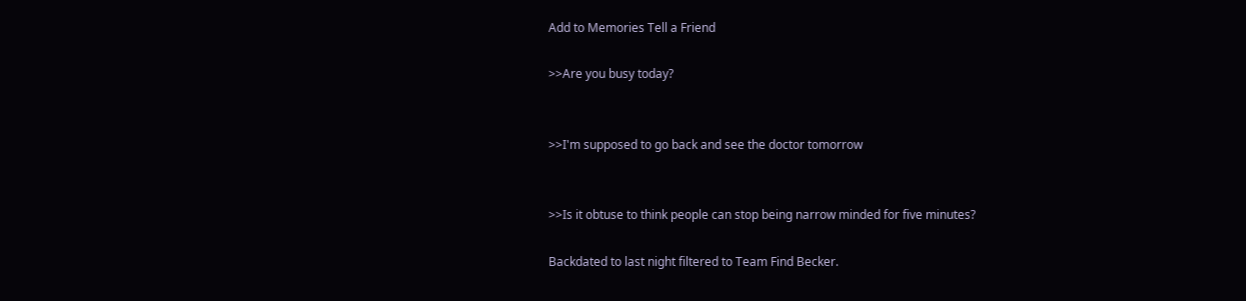Add to Memories Tell a Friend

>>Are you busy today?


>>I'm supposed to go back and see the doctor tomorrow


>>Is it obtuse to think people can stop being narrow minded for five minutes?

Backdated to last night filtered to Team Find Becker.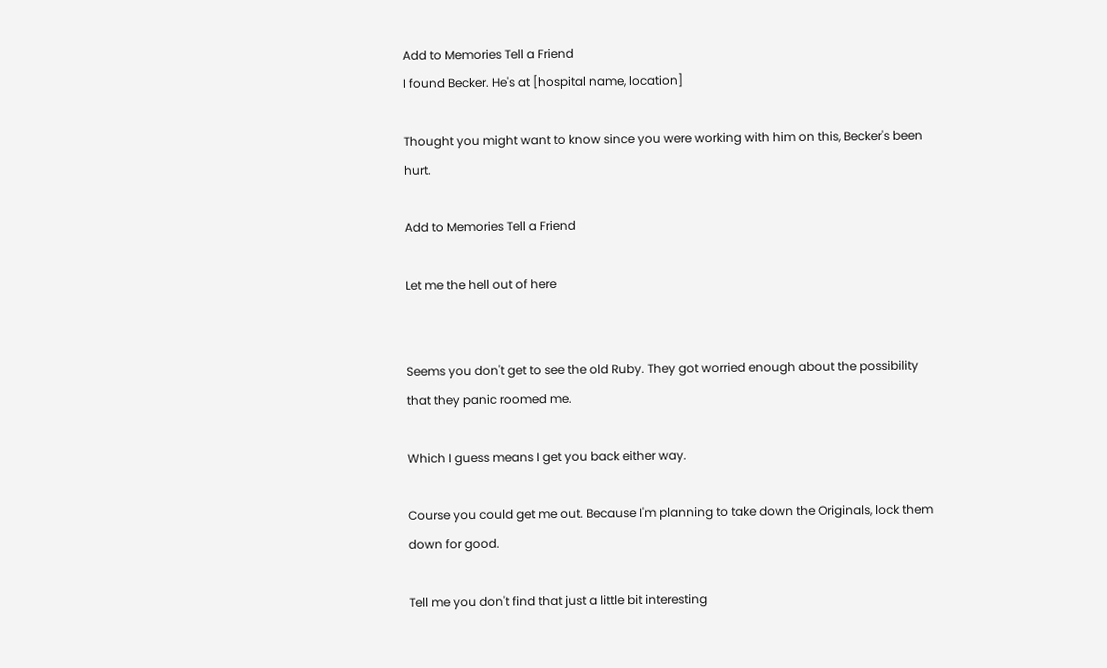Add to Memories Tell a Friend
I found Becker. He's at [hospital name, location]

Thought you might want to know since you were working with him on this, Becker's been hurt.

Add to Memories Tell a Friend

Let me the hell out of here


Seems you don't get to see the old Ruby. They got worried enough about the possibility that they panic roomed me.

Which I guess means I get you back either way.

Course you could get me out. Because I'm planning to take down the Originals, lock them down for good.

Tell me you don't find that just a little bit interesting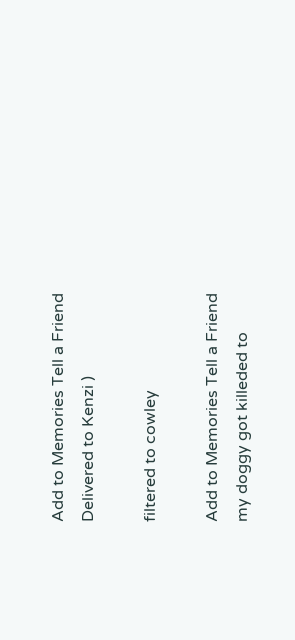Add to Memories Tell a Friend
Delivered to Kenzi )

filtered to cowley

Add to Memories Tell a Friend
my doggy got killeded to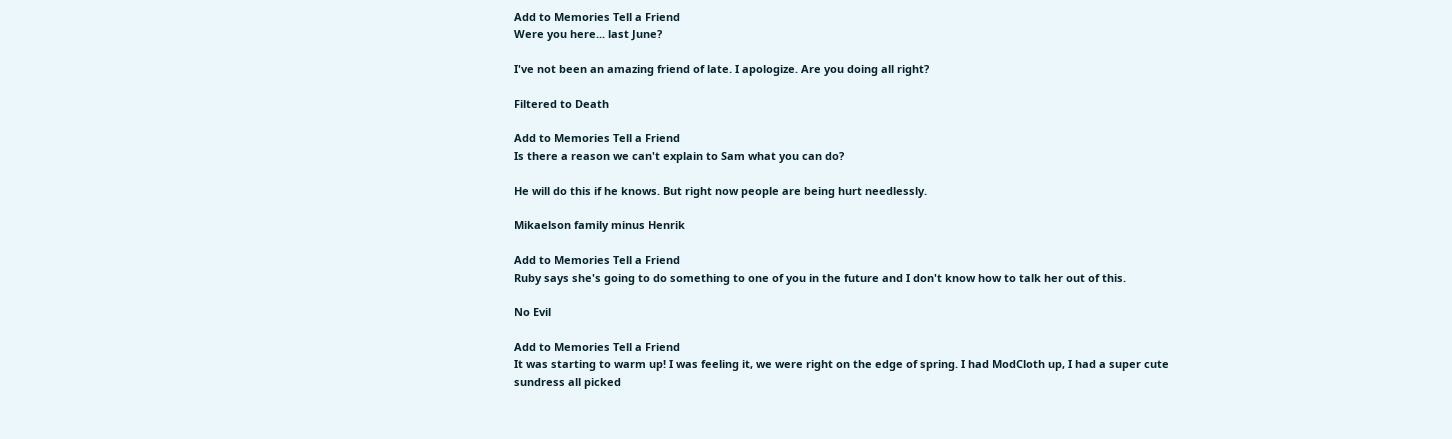Add to Memories Tell a Friend
Were you here... last June?

I've not been an amazing friend of late. I apologize. Are you doing all right?

Filtered to Death

Add to Memories Tell a Friend
Is there a reason we can't explain to Sam what you can do?

He will do this if he knows. But right now people are being hurt needlessly.

Mikaelson family minus Henrik

Add to Memories Tell a Friend
Ruby says she's going to do something to one of you in the future and I don't know how to talk her out of this.

No Evil

Add to Memories Tell a Friend
It was starting to warm up! I was feeling it, we were right on the edge of spring. I had ModCloth up, I had a super cute sundress all picked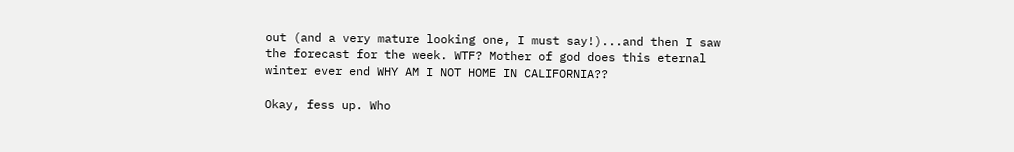out (and a very mature looking one, I must say!)...and then I saw the forecast for the week. WTF? Mother of god does this eternal winter ever end WHY AM I NOT HOME IN CALIFORNIA??

Okay, fess up. Who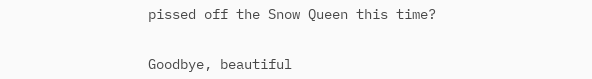pissed off the Snow Queen this time?


Goodbye, beautiful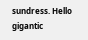sundress. Hello gigantic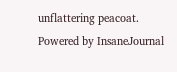unflattering peacoat.
Powered by InsaneJournal